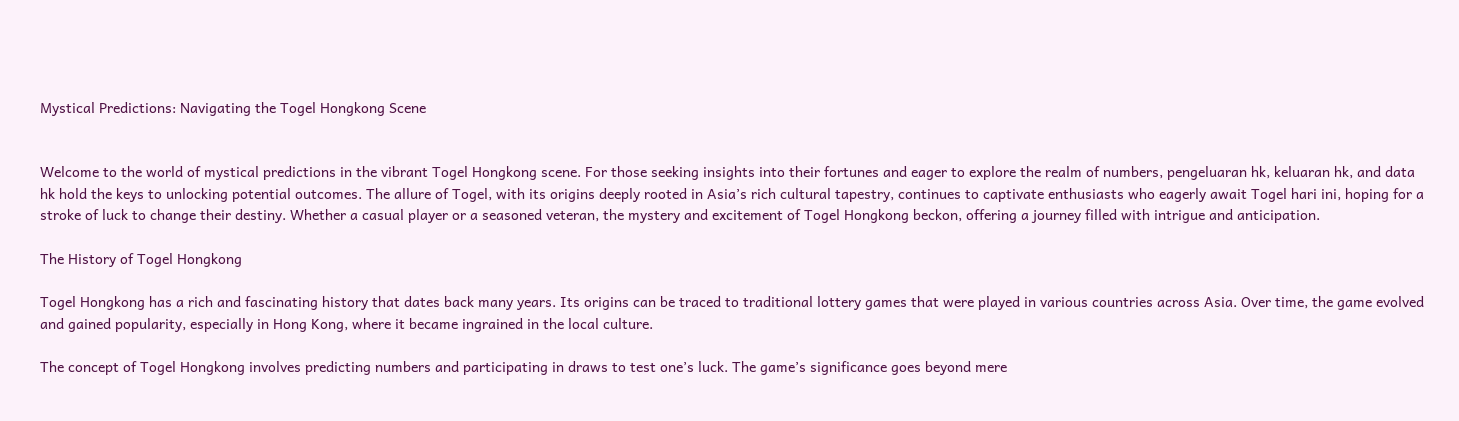Mystical Predictions: Navigating the Togel Hongkong Scene


Welcome to the world of mystical predictions in the vibrant Togel Hongkong scene. For those seeking insights into their fortunes and eager to explore the realm of numbers, pengeluaran hk, keluaran hk, and data hk hold the keys to unlocking potential outcomes. The allure of Togel, with its origins deeply rooted in Asia’s rich cultural tapestry, continues to captivate enthusiasts who eagerly await Togel hari ini, hoping for a stroke of luck to change their destiny. Whether a casual player or a seasoned veteran, the mystery and excitement of Togel Hongkong beckon, offering a journey filled with intrigue and anticipation.

The History of Togel Hongkong

Togel Hongkong has a rich and fascinating history that dates back many years. Its origins can be traced to traditional lottery games that were played in various countries across Asia. Over time, the game evolved and gained popularity, especially in Hong Kong, where it became ingrained in the local culture.

The concept of Togel Hongkong involves predicting numbers and participating in draws to test one’s luck. The game’s significance goes beyond mere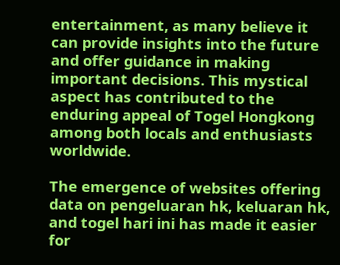entertainment, as many believe it can provide insights into the future and offer guidance in making important decisions. This mystical aspect has contributed to the enduring appeal of Togel Hongkong among both locals and enthusiasts worldwide.

The emergence of websites offering data on pengeluaran hk, keluaran hk, and togel hari ini has made it easier for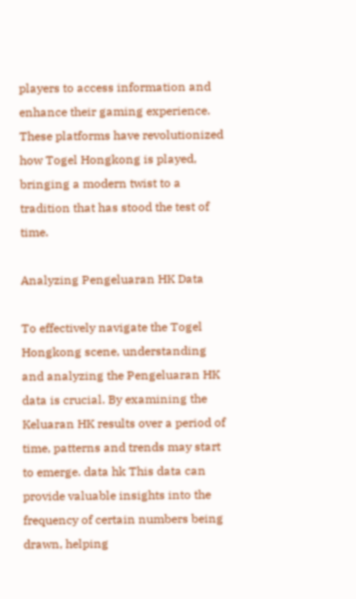players to access information and enhance their gaming experience. These platforms have revolutionized how Togel Hongkong is played, bringing a modern twist to a tradition that has stood the test of time.

Analyzing Pengeluaran HK Data

To effectively navigate the Togel Hongkong scene, understanding and analyzing the Pengeluaran HK data is crucial. By examining the Keluaran HK results over a period of time, patterns and trends may start to emerge. data hk This data can provide valuable insights into the frequency of certain numbers being drawn, helping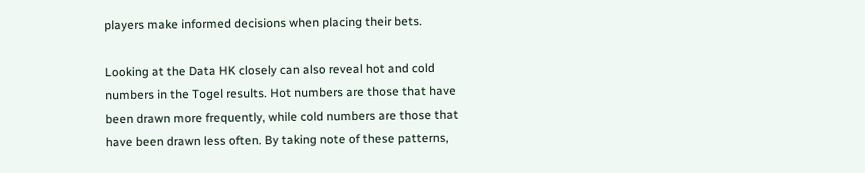players make informed decisions when placing their bets.

Looking at the Data HK closely can also reveal hot and cold numbers in the Togel results. Hot numbers are those that have been drawn more frequently, while cold numbers are those that have been drawn less often. By taking note of these patterns,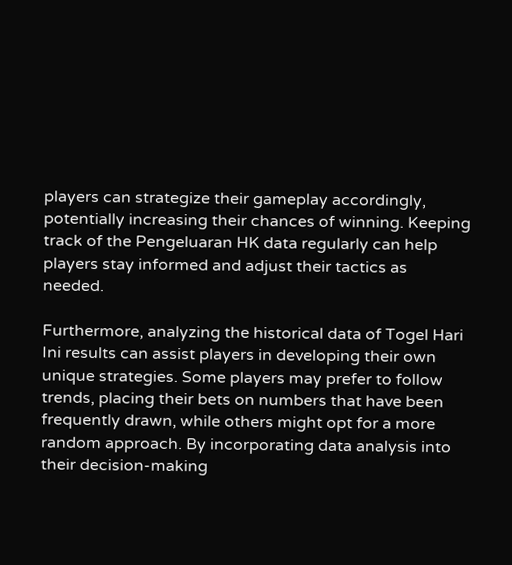players can strategize their gameplay accordingly, potentially increasing their chances of winning. Keeping track of the Pengeluaran HK data regularly can help players stay informed and adjust their tactics as needed.

Furthermore, analyzing the historical data of Togel Hari Ini results can assist players in developing their own unique strategies. Some players may prefer to follow trends, placing their bets on numbers that have been frequently drawn, while others might opt for a more random approach. By incorporating data analysis into their decision-making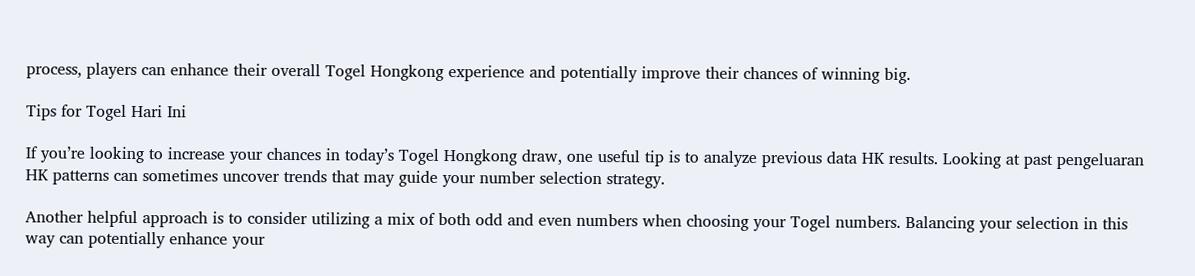process, players can enhance their overall Togel Hongkong experience and potentially improve their chances of winning big.

Tips for Togel Hari Ini

If you’re looking to increase your chances in today’s Togel Hongkong draw, one useful tip is to analyze previous data HK results. Looking at past pengeluaran HK patterns can sometimes uncover trends that may guide your number selection strategy.

Another helpful approach is to consider utilizing a mix of both odd and even numbers when choosing your Togel numbers. Balancing your selection in this way can potentially enhance your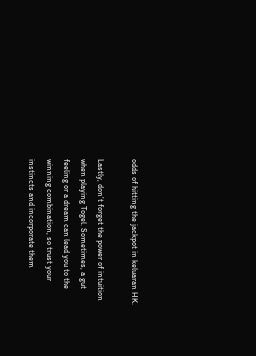odds of hitting the jackpot in keluaran HK.

Lastly, don’t forget the power of intuition when playing Togel. Sometimes, a gut feeling or a dream can lead you to the winning combination, so trust your instincts and incorporate them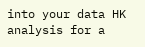into your data HK analysis for a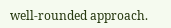well-rounded approach.